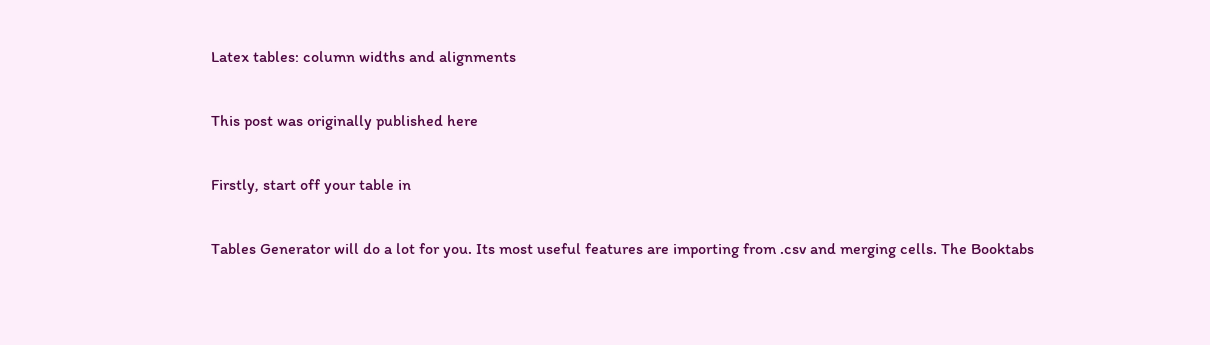Latex tables: column widths and alignments

This post was originally published here

Firstly, start off your table in

Tables Generator will do a lot for you. Its most useful features are importing from .csv and merging cells. The Booktabs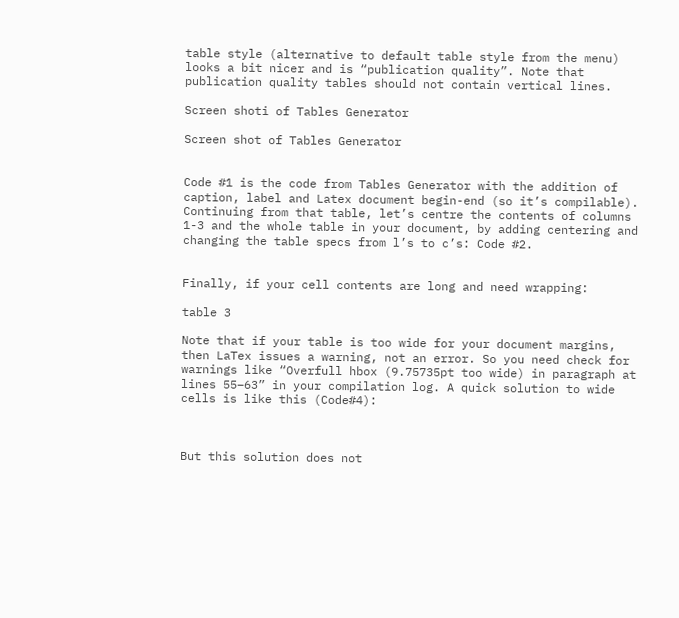table style (alternative to default table style from the menu) looks a bit nicer and is “publication quality”. Note that publication quality tables should not contain vertical lines.

Screen shoti of Tables Generator

Screen shot of Tables Generator


Code #1 is the code from Tables Generator with the addition of caption, label and Latex document begin-end (so it’s compilable). Continuing from that table, let’s centre the contents of columns 1-3 and the whole table in your document, by adding centering and changing the table specs from l’s to c’s: Code #2.


Finally, if your cell contents are long and need wrapping:

table 3

Note that if your table is too wide for your document margins, then LaTex issues a warning, not an error. So you need check for warnings like “Overfull hbox (9.75735pt too wide) in paragraph at lines 55–63” in your compilation log. A quick solution to wide cells is like this (Code#4):



But this solution does not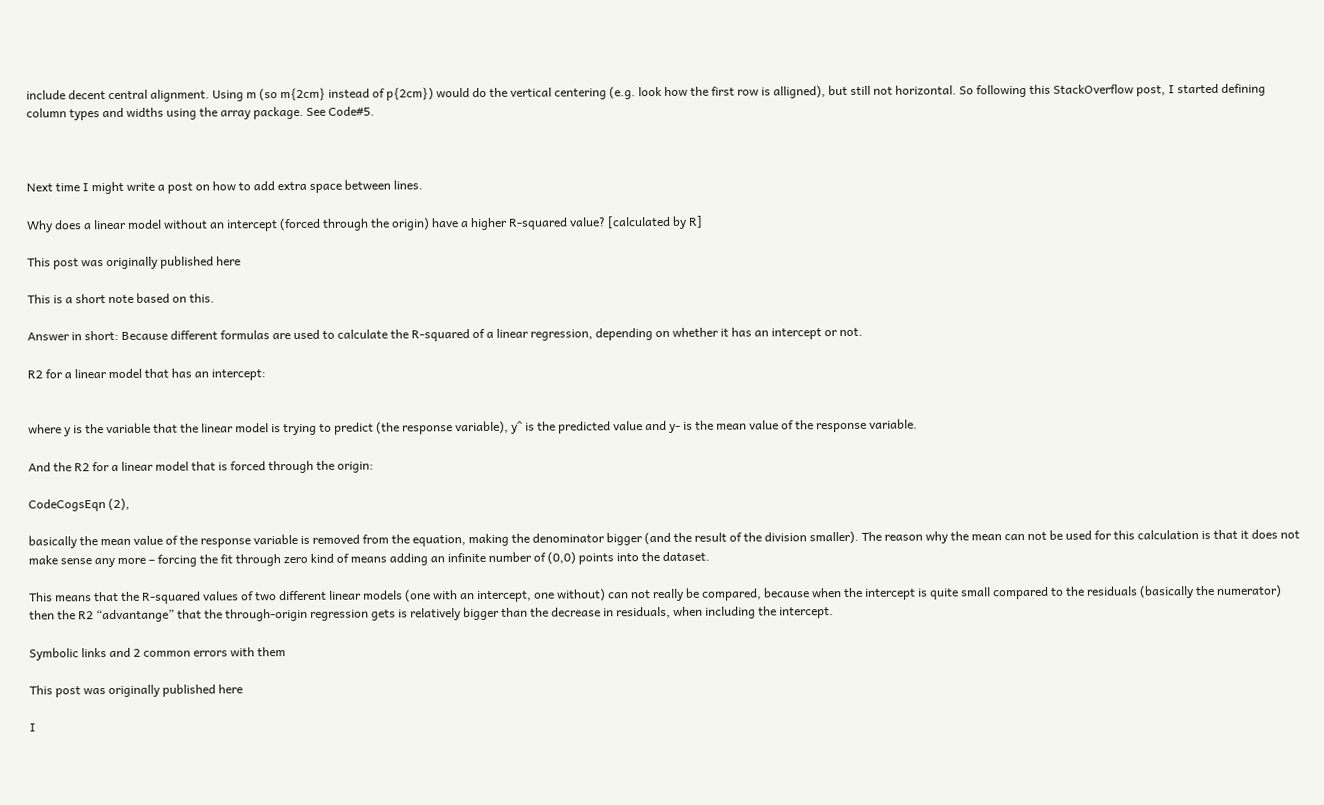include decent central alignment. Using m (so m{2cm} instead of p{2cm}) would do the vertical centering (e.g. look how the first row is alligned), but still not horizontal. So following this StackOverflow post, I started defining column types and widths using the array package. See Code#5.



Next time I might write a post on how to add extra space between lines.

Why does a linear model without an intercept (forced through the origin) have a higher R-squared value? [calculated by R]

This post was originally published here

This is a short note based on this.

Answer in short: Because different formulas are used to calculate the R-squared of a linear regression, depending on whether it has an intercept or not.

R2 for a linear model that has an intercept:


where y is the variable that the linear model is trying to predict (the response variable), y^ is the predicted value and y- is the mean value of the response variable.

And the R2 for a linear model that is forced through the origin:

CodeCogsEqn (2),

basically the mean value of the response variable is removed from the equation, making the denominator bigger (and the result of the division smaller). The reason why the mean can not be used for this calculation is that it does not make sense any more – forcing the fit through zero kind of means adding an infinite number of (0,0) points into the dataset.

This means that the R-squared values of two different linear models (one with an intercept, one without) can not really be compared, because when the intercept is quite small compared to the residuals (basically the numerator) then the R2 “advantange” that the through-origin regression gets is relatively bigger than the decrease in residuals, when including the intercept.

Symbolic links and 2 common errors with them

This post was originally published here

I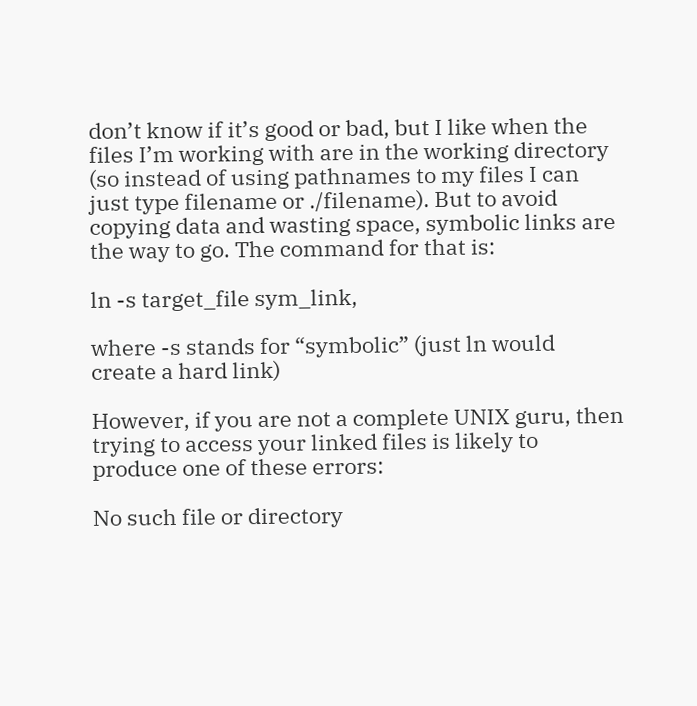don’t know if it’s good or bad, but I like when the files I’m working with are in the working directory (so instead of using pathnames to my files I can just type filename or ./filename). But to avoid copying data and wasting space, symbolic links are the way to go. The command for that is:

ln -s target_file sym_link,

where -s stands for “symbolic” (just ln would create a hard link)

However, if you are not a complete UNIX guru, then trying to access your linked files is likely to produce one of these errors:

No such file or directory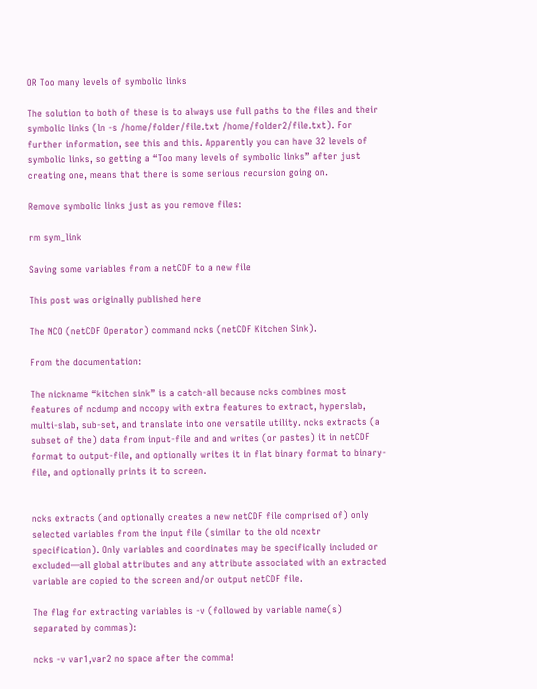OR Too many levels of symbolic links

The solution to both of these is to always use full paths to the files and their symbolic links (ln -s /home/folder/file.txt /home/folder2/file.txt). For further information, see this and this. Apparently you can have 32 levels of symbolic links, so getting a “Too many levels of symbolic links” after just creating one, means that there is some serious recursion going on.

Remove symbolic links just as you remove files:

rm sym_link

Saving some variables from a netCDF to a new file

This post was originally published here

The NCO (netCDF Operator) command ncks (netCDF Kitchen Sink).

From the documentation:

The nickname “kitchen sink” is a catch-all because ncks combines most features of ncdump and nccopy with extra features to extract, hyperslab, multi-slab, sub-set, and translate into one versatile utility. ncks extracts (a subset of the) data from input-file and and writes (or pastes) it in netCDF format to output-file, and optionally writes it in flat binary format to binary-file, and optionally prints it to screen.


ncks extracts (and optionally creates a new netCDF file comprised of) only selected variables from the input file (similar to the old ncextr specification). Only variables and coordinates may be specifically included or excluded—all global attributes and any attribute associated with an extracted variable are copied to the screen and/or output netCDF file.

The flag for extracting variables is -v (followed by variable name(s) separated by commas):

ncks -v var1,var2 no space after the comma!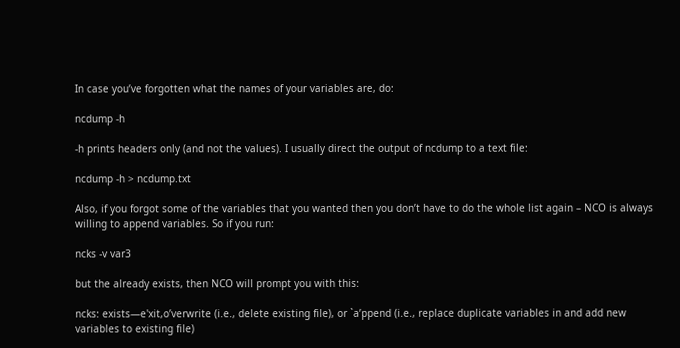In case you’ve forgotten what the names of your variables are, do:

ncdump -h

-h prints headers only (and not the values). I usually direct the output of ncdump to a text file:

ncdump -h > ncdump.txt

Also, if you forgot some of the variables that you wanted then you don’t have to do the whole list again – NCO is always willing to append variables. So if you run:

ncks -v var3

but the already exists, then NCO will prompt you with this:

ncks: exists—e'xit,o’verwrite (i.e., delete existing file), or `a’ppend (i.e., replace duplicate variables in and add new variables to existing file)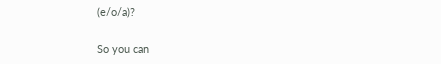(e/o/a)?

So you can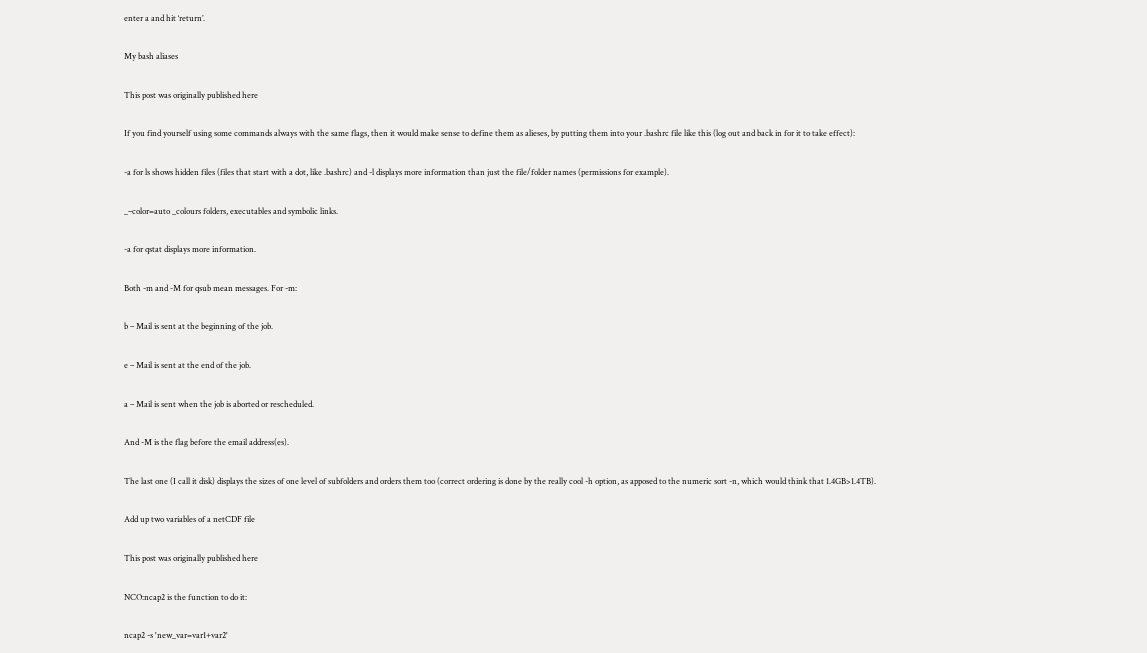enter a and hit ‘return’.

My bash aliases

This post was originally published here

If you find yourself using some commands always with the same flags, then it would make sense to define them as alieses, by putting them into your .bashrc file like this (log out and back in for it to take effect):

-a for ls shows hidden files (files that start with a dot, like .bashrc) and -l displays more information than just the file/folder names (permissions for example).

_–color=auto _colours folders, executables and symbolic links.

-a for qstat displays more information.

Both -m and -M for qsub mean messages. For -m:

b – Mail is sent at the beginning of the job.

e – Mail is sent at the end of the job.

a – Mail is sent when the job is aborted or rescheduled.

And -M is the flag before the email address(es).

The last one (I call it disk) displays the sizes of one level of subfolders and orders them too (correct ordering is done by the really cool -h option, as apposed to the numeric sort -n, which would think that 1.4GB>1.4TB).

Add up two variables of a netCDF file

This post was originally published here

NCO:ncap2 is the function to do it:

ncap2 -s 'new_var=var1+var2'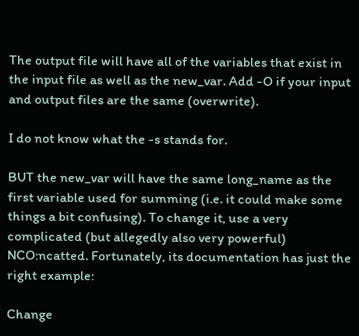The output file will have all of the variables that exist in the input file as well as the new_var. Add -O if your input and output files are the same (overwrite).

I do not know what the -s stands for.

BUT the new_var will have the same long_name as the first variable used for summing (i.e. it could make some things a bit confusing). To change it, use a very complicated (but allegedly also very powerful) NCO:ncatted. Fortunately, its documentation has just the right example:

Change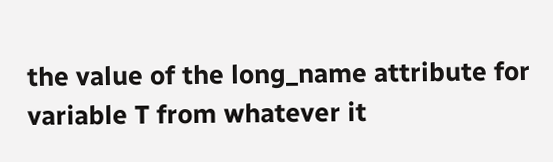the value of the long_name attribute for variable T from whatever it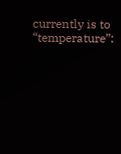currently is to “temperature”: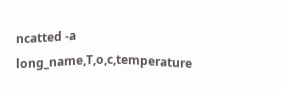ncatted -a long_name,T,o,c,temperature